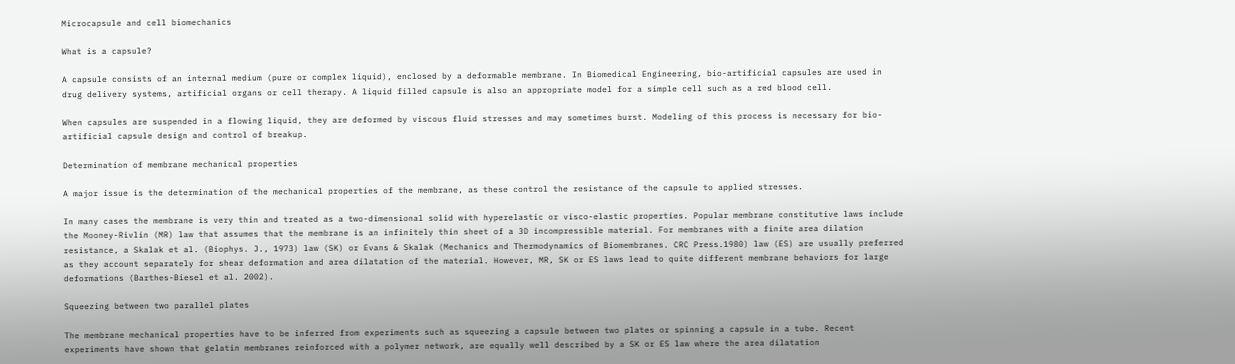Microcapsule and cell biomechanics

What is a capsule?

A capsule consists of an internal medium (pure or complex liquid), enclosed by a deformable membrane. In Biomedical Engineering, bio-artificial capsules are used in drug delivery systems, artificial organs or cell therapy. A liquid filled capsule is also an appropriate model for a simple cell such as a red blood cell.

When capsules are suspended in a flowing liquid, they are deformed by viscous fluid stresses and may sometimes burst. Modeling of this process is necessary for bio-artificial capsule design and control of breakup.

Determination of membrane mechanical properties

A major issue is the determination of the mechanical properties of the membrane, as these control the resistance of the capsule to applied stresses.

In many cases the membrane is very thin and treated as a two-dimensional solid with hyperelastic or visco-elastic properties. Popular membrane constitutive laws include the Mooney-Rivlin (MR) law that assumes that the membrane is an infinitely thin sheet of a 3D incompressible material. For membranes with a finite area dilation resistance, a Skalak et al. (Biophys. J., 1973) law (SK) or Evans & Skalak (Mechanics and Thermodynamics of Biomembranes. CRC Press.1980) law (ES) are usually preferred as they account separately for shear deformation and area dilatation of the material. However, MR, SK or ES laws lead to quite different membrane behaviors for large deformations (Barthes-Biesel et al. 2002).

Squeezing between two parallel plates

The membrane mechanical properties have to be inferred from experiments such as squeezing a capsule between two plates or spinning a capsule in a tube. Recent experiments have shown that gelatin membranes reinforced with a polymer network, are equally well described by a SK or ES law where the area dilatation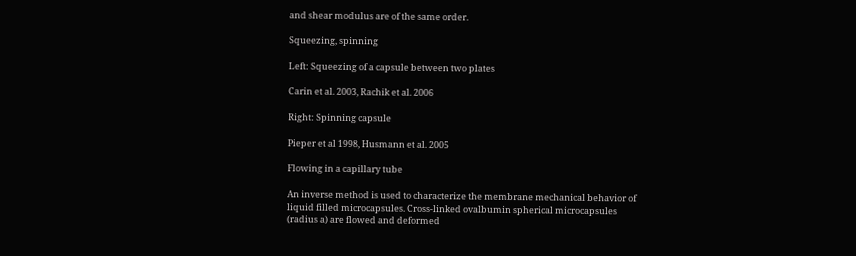and shear modulus are of the same order.

Squeezing, spinning

Left: Squeezing of a capsule between two plates

Carin et al. 2003, Rachik et al. 2006

Right: Spinning capsule

Pieper et al 1998, Husmann et al. 2005

Flowing in a capillary tube

An inverse method is used to characterize the membrane mechanical behavior of liquid filled microcapsules. Cross-linked ovalbumin spherical microcapsules (radius a) are flowed and deformed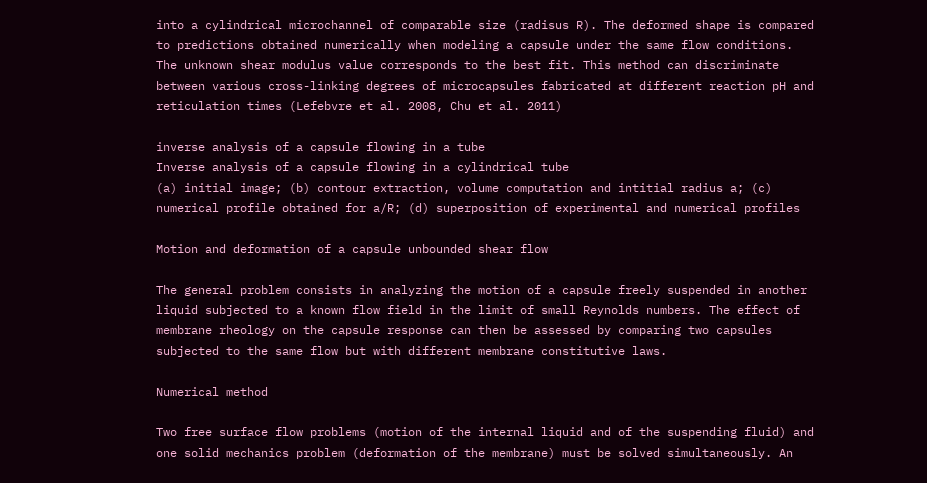into a cylindrical microchannel of comparable size (radisus R). The deformed shape is compared to predictions obtained numerically when modeling a capsule under the same flow conditions. The unknown shear modulus value corresponds to the best fit. This method can discriminate between various cross-linking degrees of microcapsules fabricated at different reaction pH and reticulation times (Lefebvre et al. 2008, Chu et al. 2011)

inverse analysis of a capsule flowing in a tube
Inverse analysis of a capsule flowing in a cylindrical tube
(a) initial image; (b) contour extraction, volume computation and intitial radius a; (c) numerical profile obtained for a/R; (d) superposition of experimental and numerical profiles

Motion and deformation of a capsule unbounded shear flow

The general problem consists in analyzing the motion of a capsule freely suspended in another liquid subjected to a known flow field in the limit of small Reynolds numbers. The effect of membrane rheology on the capsule response can then be assessed by comparing two capsules subjected to the same flow but with different membrane constitutive laws.

Numerical method

Two free surface flow problems (motion of the internal liquid and of the suspending fluid) and one solid mechanics problem (deformation of the membrane) must be solved simultaneously. An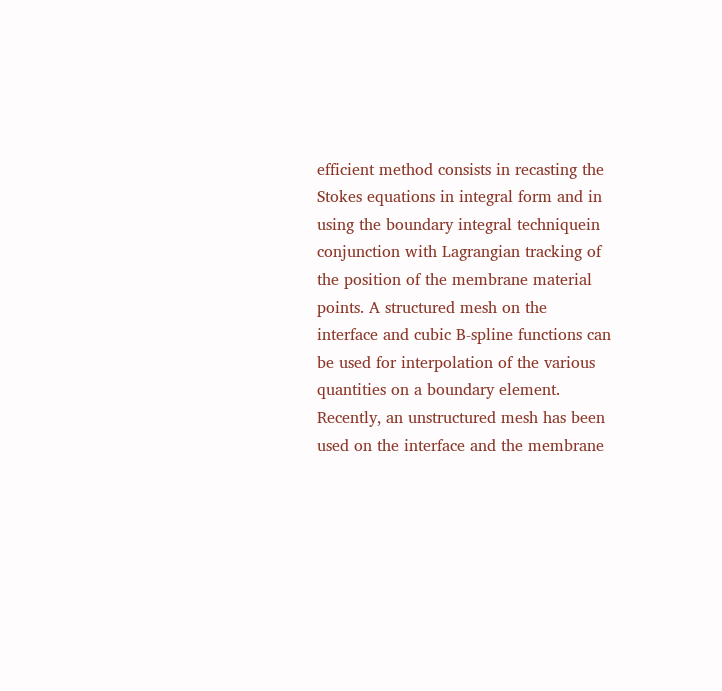efficient method consists in recasting the Stokes equations in integral form and in using the boundary integral techniquein conjunction with Lagrangian tracking of the position of the membrane material points. A structured mesh on the interface and cubic B-spline functions can be used for interpolation of the various quantities on a boundary element. Recently, an unstructured mesh has been used on the interface and the membrane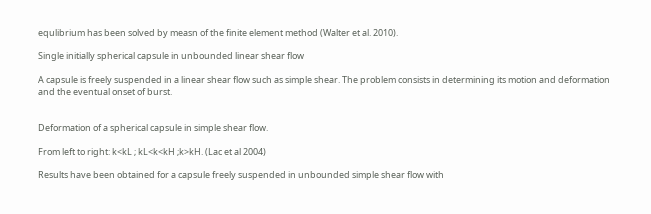equlibrium has been solved by measn of the finite element method (Walter et al. 2010).

Single initially spherical capsule in unbounded linear shear flow

A capsule is freely suspended in a linear shear flow such as simple shear. The problem consists in determining its motion and deformation and the eventual onset of burst.


Deformation of a spherical capsule in simple shear flow.

From left to right: k<kL ; kL<k<kH ;k>kH. (Lac et al 2004)

Results have been obtained for a capsule freely suspended in unbounded simple shear flow with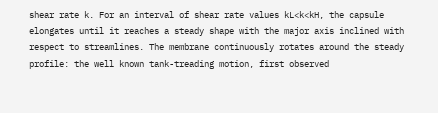shear rate k. For an interval of shear rate values kL<k<kH, the capsule elongates until it reaches a steady shape with the major axis inclined with respect to streamlines. The membrane continuously rotates around the steady profile: the well known tank-treading motion, first observed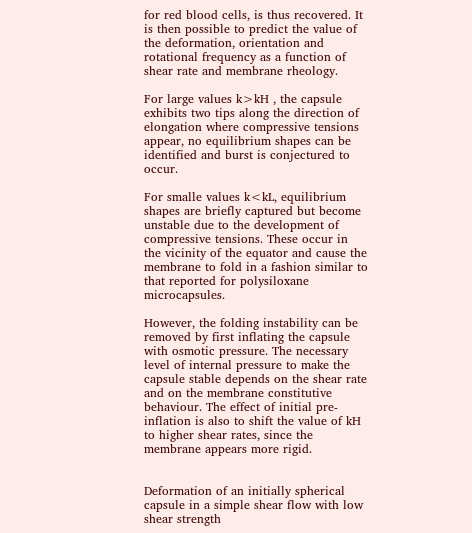for red blood cells, is thus recovered. It is then possible to predict the value of the deformation, orientation and rotational frequency as a function of shear rate and membrane rheology.

For large values k>kH , the capsule exhibits two tips along the direction of elongation where compressive tensions appear, no equilibrium shapes can be identified and burst is conjectured to occur.

For smalle values k<kL, equilibrium shapes are briefly captured but become unstable due to the development of compressive tensions. These occur in the vicinity of the equator and cause the membrane to fold in a fashion similar to that reported for polysiloxane microcapsules.

However, the folding instability can be removed by first inflating the capsule with osmotic pressure. The necessary level of internal pressure to make the capsule stable depends on the shear rate and on the membrane constitutive behaviour. The effect of initial pre-inflation is also to shift the value of kH to higher shear rates, since the membrane appears more rigid.


Deformation of an initially spherical capsule in a simple shear flow with low shear strength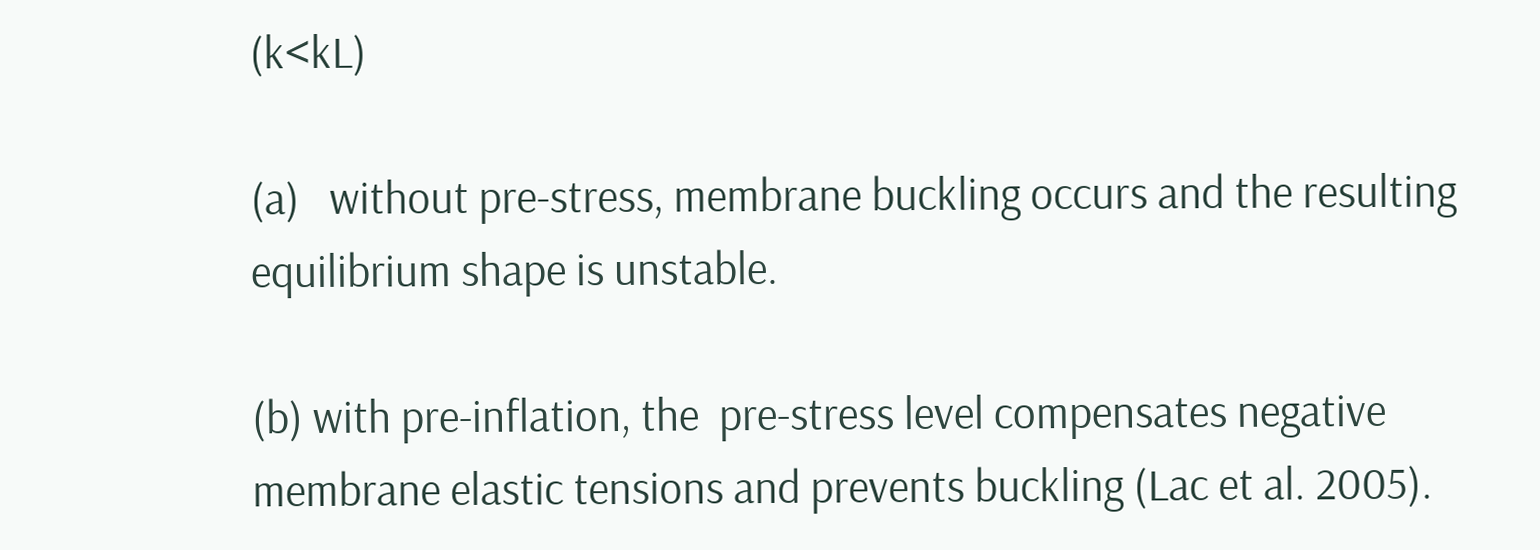(k<kL)

(a)   without pre-stress, membrane buckling occurs and the resulting equilibrium shape is unstable.

(b) with pre-inflation, the  pre-stress level compensates negative membrane elastic tensions and prevents buckling (Lac et al. 2005).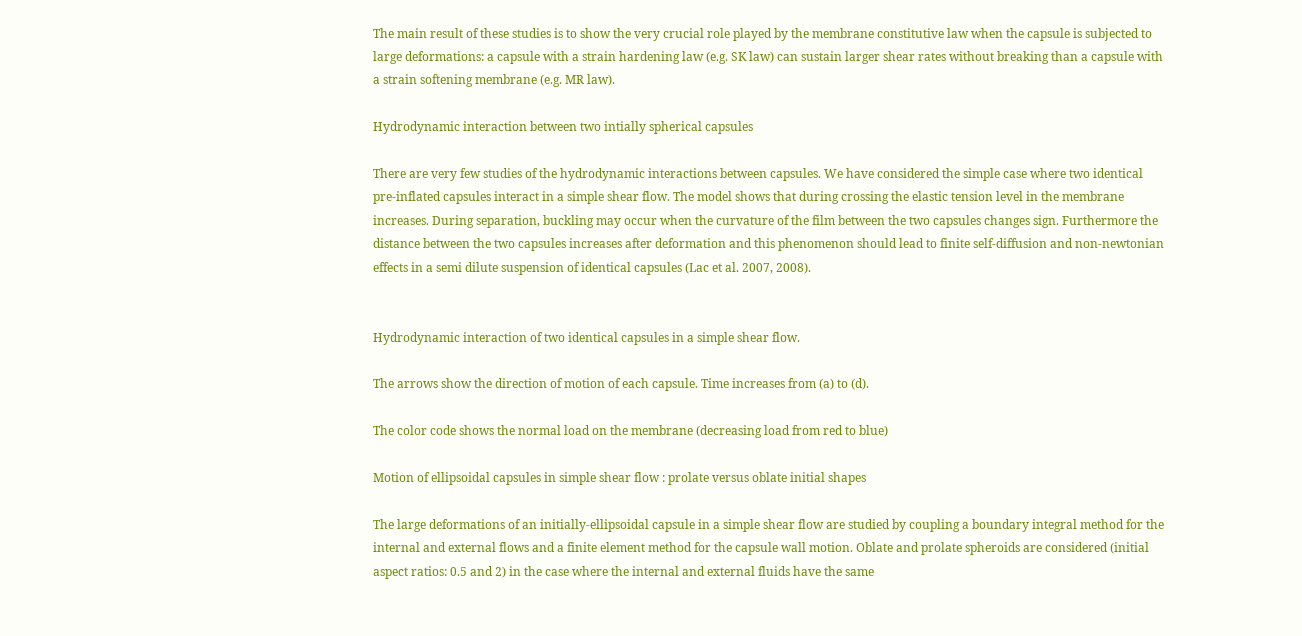The main result of these studies is to show the very crucial role played by the membrane constitutive law when the capsule is subjected to large deformations: a capsule with a strain hardening law (e.g. SK law) can sustain larger shear rates without breaking than a capsule with a strain softening membrane (e.g. MR law).

Hydrodynamic interaction between two intially spherical capsules

There are very few studies of the hydrodynamic interactions between capsules. We have considered the simple case where two identical pre-inflated capsules interact in a simple shear flow. The model shows that during crossing the elastic tension level in the membrane increases. During separation, buckling may occur when the curvature of the film between the two capsules changes sign. Furthermore the distance between the two capsules increases after deformation and this phenomenon should lead to finite self-diffusion and non-newtonian effects in a semi dilute suspension of identical capsules (Lac et al. 2007, 2008).


Hydrodynamic interaction of two identical capsules in a simple shear flow.

The arrows show the direction of motion of each capsule. Time increases from (a) to (d).

The color code shows the normal load on the membrane (decreasing load from red to blue)

Motion of ellipsoidal capsules in simple shear flow : prolate versus oblate initial shapes

The large deformations of an initially-ellipsoidal capsule in a simple shear flow are studied by coupling a boundary integral method for the internal and external flows and a finite element method for the capsule wall motion. Oblate and prolate spheroids are considered (initial aspect ratios: 0.5 and 2) in the case where the internal and external fluids have the same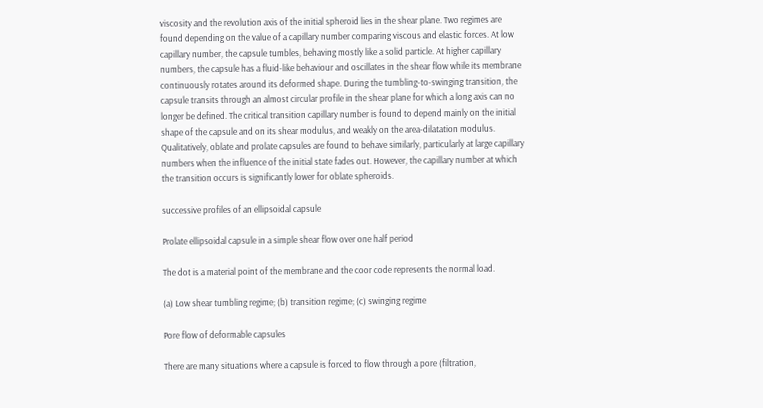viscosity and the revolution axis of the initial spheroid lies in the shear plane. Two regimes are found depending on the value of a capillary number comparing viscous and elastic forces. At low capillary number, the capsule tumbles, behaving mostly like a solid particle. At higher capillary numbers, the capsule has a fluid-like behaviour and oscillates in the shear flow while its membrane continuously rotates around its deformed shape. During the tumbling-to-swinging transition, the capsule transits through an almost circular profile in the shear plane for which a long axis can no longer be defined. The critical transition capillary number is found to depend mainly on the initial shape of the capsule and on its shear modulus, and weakly on the area-dilatation modulus. Qualitatively, oblate and prolate capsules are found to behave similarly, particularly at large capillary numbers when the influence of the initial state fades out. However, the capillary number at which the transition occurs is significantly lower for oblate spheroids.

successive profiles of an ellipsoidal capsule

Prolate ellipsoidal capsule in a simple shear flow over one half period

The dot is a material point of the membrane and the coor code represents the normal load.

(a) Low shear tumbling regime; (b) transition regime; (c) swinging regime

Pore flow of deformable capsules

There are many situations where a capsule is forced to flow through a pore (filtration,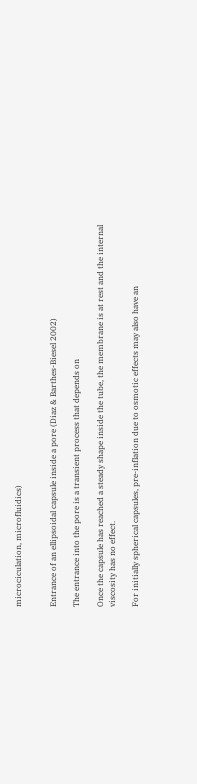microciculation, microfluidics)


Entrance of an ellipsoidal capsule inside a pore (Diaz & Barthes-Biesel 2002)

The entrance into the pore is a transient process that depends on

Once the capsule has reached a steady shape inside the tube, the membrane is at rest and the internal viscosity has no effect.

For initially spherical capsules, pre-inflation due to osmotic effects may also have an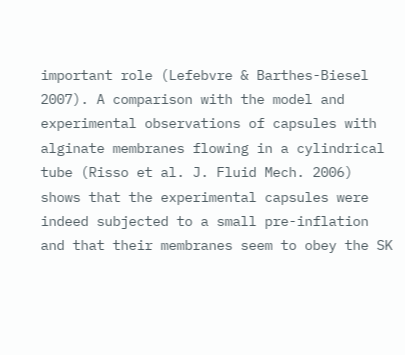important role (Lefebvre & Barthes-Biesel 2007). A comparison with the model and experimental observations of capsules with alginate membranes flowing in a cylindrical tube (Risso et al. J. Fluid Mech. 2006) shows that the experimental capsules were indeed subjected to a small pre-inflation and that their membranes seem to obey the SK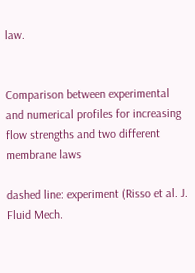law.


Comparison between experimental and numerical profiles for increasing flow strengths and two different membrane laws

dashed line: experiment (Risso et al. J. Fluid Mech.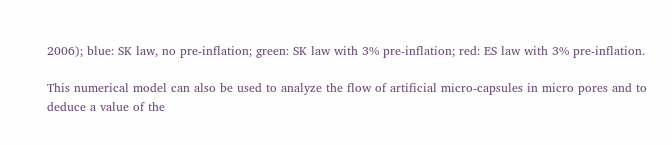2006); blue: SK law, no pre-inflation; green: SK law with 3% pre-inflation; red: ES law with 3% pre-inflation.

This numerical model can also be used to analyze the flow of artificial micro-capsules in micro pores and to deduce a value of the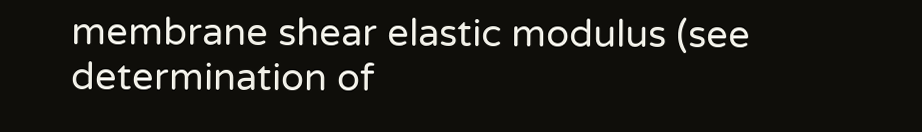membrane shear elastic modulus (see determination of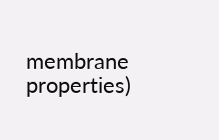membrane properties)